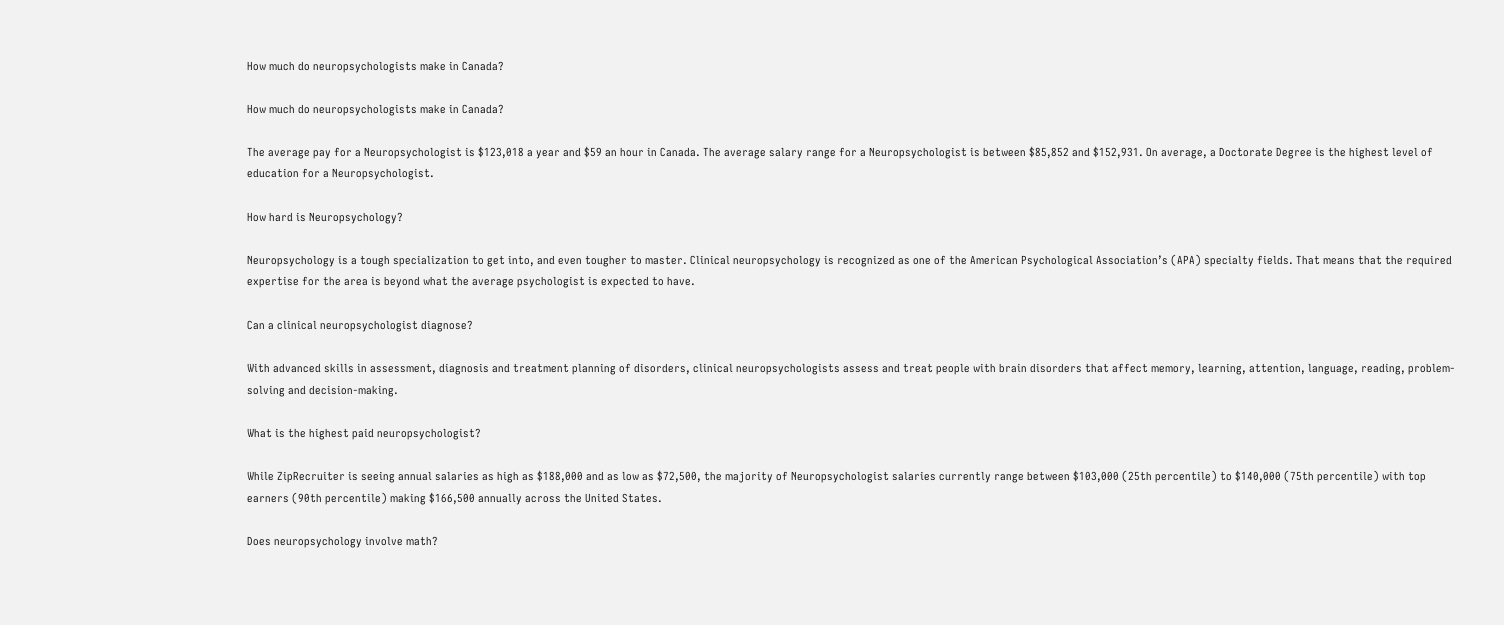How much do neuropsychologists make in Canada?

How much do neuropsychologists make in Canada?

The average pay for a Neuropsychologist is $123,018 a year and $59 an hour in Canada. The average salary range for a Neuropsychologist is between $85,852 and $152,931. On average, a Doctorate Degree is the highest level of education for a Neuropsychologist.

How hard is Neuropsychology?

Neuropsychology is a tough specialization to get into, and even tougher to master. Clinical neuropsychology is recognized as one of the American Psychological Association’s (APA) specialty fields. That means that the required expertise for the area is beyond what the average psychologist is expected to have.

Can a clinical neuropsychologist diagnose?

With advanced skills in assessment, diagnosis and treatment planning of disorders, clinical neuropsychologists assess and treat people with brain disorders that affect memory, learning, attention, language, reading, problem-solving and decision-making.

What is the highest paid neuropsychologist?

While ZipRecruiter is seeing annual salaries as high as $188,000 and as low as $72,500, the majority of Neuropsychologist salaries currently range between $103,000 (25th percentile) to $140,000 (75th percentile) with top earners (90th percentile) making $166,500 annually across the United States.

Does neuropsychology involve math?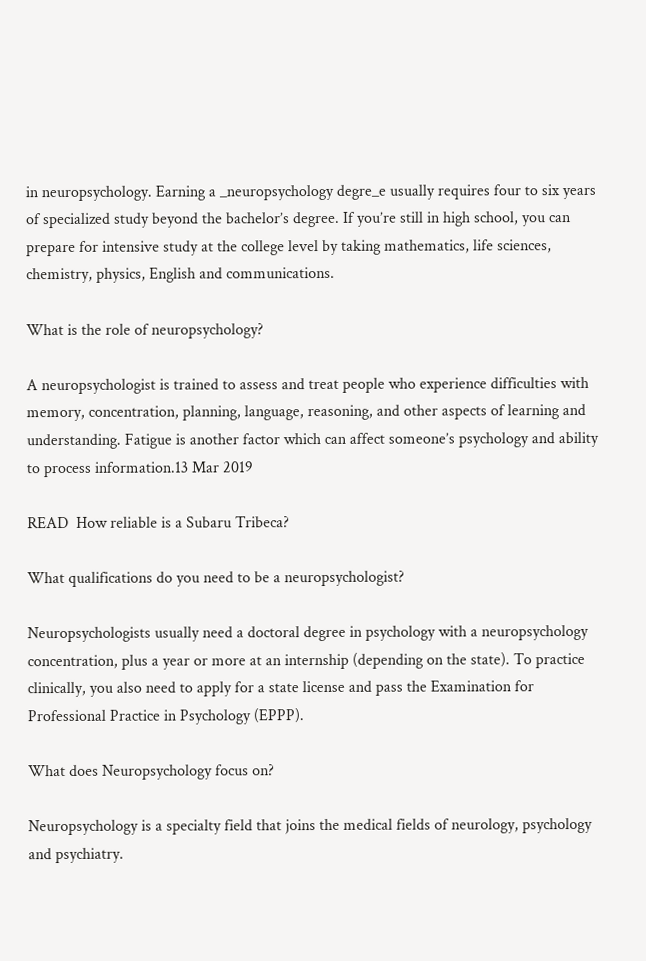in neuropsychology. Earning a _neuropsychology degre_e usually requires four to six years of specialized study beyond the bachelor’s degree. If you’re still in high school, you can prepare for intensive study at the college level by taking mathematics, life sciences, chemistry, physics, English and communications.

What is the role of neuropsychology?

A neuropsychologist is trained to assess and treat people who experience difficulties with memory, concentration, planning, language, reasoning, and other aspects of learning and understanding. Fatigue is another factor which can affect someone’s psychology and ability to process information.13 Mar 2019

READ  How reliable is a Subaru Tribeca?

What qualifications do you need to be a neuropsychologist?

Neuropsychologists usually need a doctoral degree in psychology with a neuropsychology concentration, plus a year or more at an internship (depending on the state). To practice clinically, you also need to apply for a state license and pass the Examination for Professional Practice in Psychology (EPPP).

What does Neuropsychology focus on?

Neuropsychology is a specialty field that joins the medical fields of neurology, psychology and psychiatry.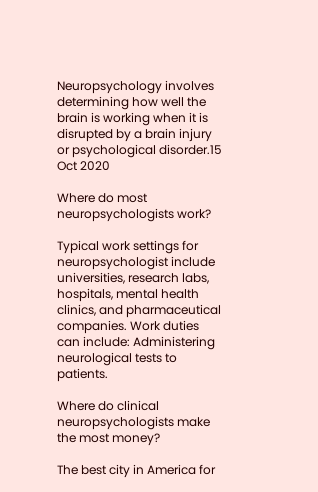Neuropsychology involves determining how well the brain is working when it is disrupted by a brain injury or psychological disorder.15 Oct 2020

Where do most neuropsychologists work?

Typical work settings for neuropsychologist include universities, research labs, hospitals, mental health clinics, and pharmaceutical companies. Work duties can include: Administering neurological tests to patients.

Where do clinical neuropsychologists make the most money?

The best city in America for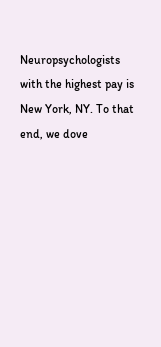Neuropsychologists with the highest pay is New York, NY. To that end, we dove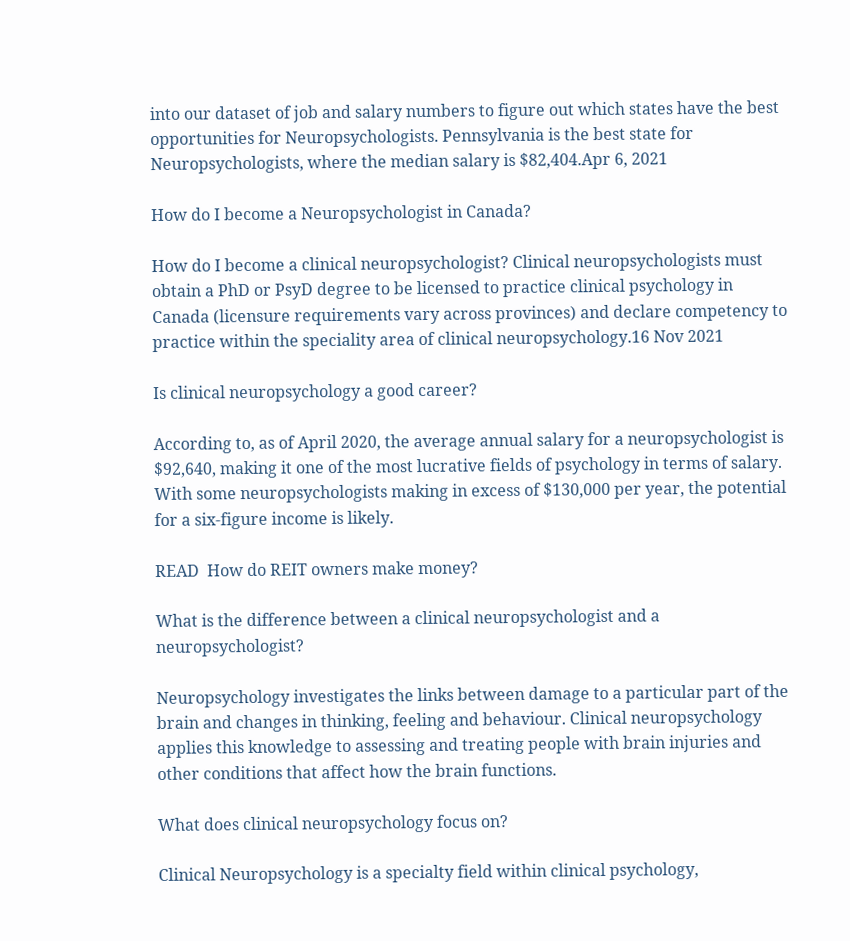into our dataset of job and salary numbers to figure out which states have the best opportunities for Neuropsychologists. Pennsylvania is the best state for Neuropsychologists, where the median salary is $82,404.Apr 6, 2021

How do I become a Neuropsychologist in Canada?

How do I become a clinical neuropsychologist? Clinical neuropsychologists must obtain a PhD or PsyD degree to be licensed to practice clinical psychology in Canada (licensure requirements vary across provinces) and declare competency to practice within the speciality area of clinical neuropsychology.16 Nov 2021

Is clinical neuropsychology a good career?

According to, as of April 2020, the average annual salary for a neuropsychologist is $92,640, making it one of the most lucrative fields of psychology in terms of salary. With some neuropsychologists making in excess of $130,000 per year, the potential for a six-figure income is likely.

READ  How do REIT owners make money?

What is the difference between a clinical neuropsychologist and a neuropsychologist?

Neuropsychology investigates the links between damage to a particular part of the brain and changes in thinking, feeling and behaviour. Clinical neuropsychology applies this knowledge to assessing and treating people with brain injuries and other conditions that affect how the brain functions.

What does clinical neuropsychology focus on?

Clinical Neuropsychology is a specialty field within clinical psychology,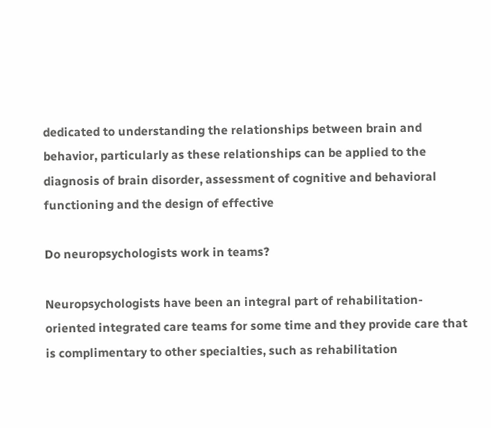dedicated to understanding the relationships between brain and behavior, particularly as these relationships can be applied to the diagnosis of brain disorder, assessment of cognitive and behavioral functioning and the design of effective

Do neuropsychologists work in teams?

Neuropsychologists have been an integral part of rehabilitation-oriented integrated care teams for some time and they provide care that is complimentary to other specialties, such as rehabilitation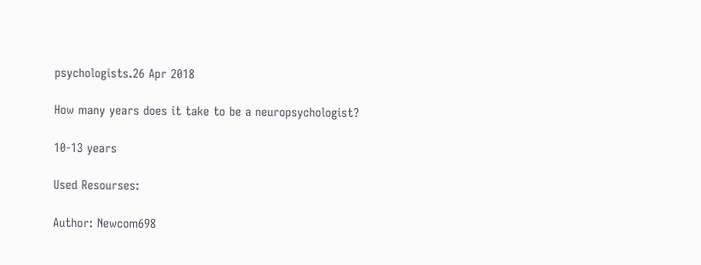psychologists.26 Apr 2018

How many years does it take to be a neuropsychologist?

10-13 years

Used Resourses:

Author: Newcom698